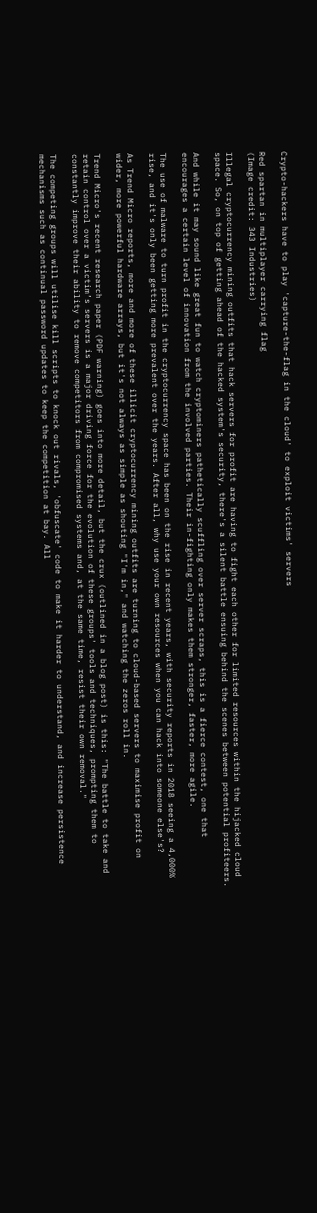Crypto-hackers have to play 'capture-the-flag in the cloud' to exploit victims' servers

Red spartan in multiplayer carrying flag
(Image credit: 343 Industries)

Illegal cryptocurrency mining outfits that hack servers for profit are having to fight each other for limited resources within the hijacked cloud space. So, on top of getting ahead of the hacked system's security, there's a silent battle ensuing behind the scenes between potential profiteers.

And while it may sound like great fun to watch cryptominers pathetically scuffling over server scraps, this is a fierce contest, one that encourages a certain level of innovation from the involved parties. Their in-fighting only makes them stronger, faster, more agile.

The use of malware to turn profit in the cryptocurrency space has been on the rise in recent years, with security reports in 2018 seeing a 4,000% rise, and it's only been getting more prevalent over the years. After all, why use your own resources when you can hack into someone else's?

As Trend Micro reports, more and more of these illicit cryptocurrency mining outfits are turning to cloud-based servers to maximise profit on wider, more powerful hardware arrays, but it's not always as simple as shouting "I'm in," and watching the zeros roll in.

Trend Micro's recent research paper (PDF warning) goes into more detail, but the crux (outlined in a blog post) is this: "The battle to take and retain control over a victim’s servers is a major driving force for the evolution of these groups' tools and techniques, prompting them to constantly improve their ability to remove competitors from compromised systems and, at the same time, resist their own removal."

The competing groups will utilise kill scripts to knock out rivals, 'obfuscate' code to make it harder to understand, and increase persistence mechanisms such as continual password updates to keep the competition at bay. All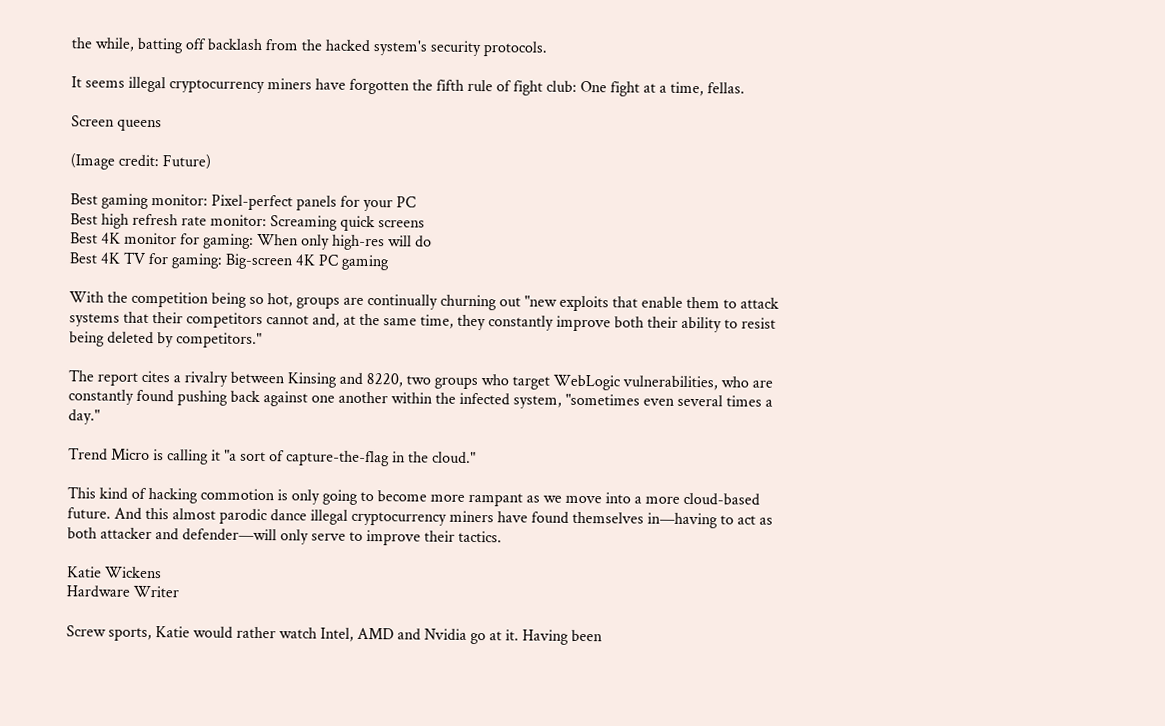the while, batting off backlash from the hacked system's security protocols.

It seems illegal cryptocurrency miners have forgotten the fifth rule of fight club: One fight at a time, fellas.

Screen queens

(Image credit: Future)

Best gaming monitor: Pixel-perfect panels for your PC
Best high refresh rate monitor: Screaming quick screens
Best 4K monitor for gaming: When only high-res will do
Best 4K TV for gaming: Big-screen 4K PC gaming

With the competition being so hot, groups are continually churning out "new exploits that enable them to attack systems that their competitors cannot and, at the same time, they constantly improve both their ability to resist being deleted by competitors."

The report cites a rivalry between Kinsing and 8220, two groups who target WebLogic vulnerabilities, who are constantly found pushing back against one another within the infected system, "sometimes even several times a day."

Trend Micro is calling it "a sort of capture-the-flag in the cloud."

This kind of hacking commotion is only going to become more rampant as we move into a more cloud-based future. And this almost parodic dance illegal cryptocurrency miners have found themselves in—having to act as both attacker and defender—will only serve to improve their tactics.

Katie Wickens
Hardware Writer

Screw sports, Katie would rather watch Intel, AMD and Nvidia go at it. Having been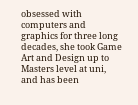obsessed with computers and graphics for three long decades, she took Game Art and Design up to Masters level at uni, and has been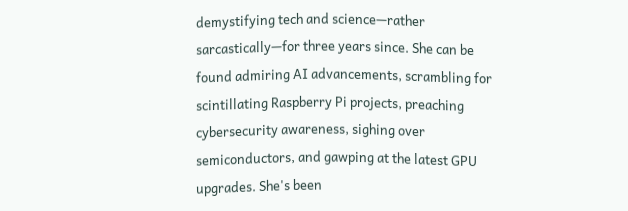demystifying tech and science—rather sarcastically—for three years since. She can be found admiring AI advancements, scrambling for scintillating Raspberry Pi projects, preaching cybersecurity awareness, sighing over semiconductors, and gawping at the latest GPU upgrades. She's been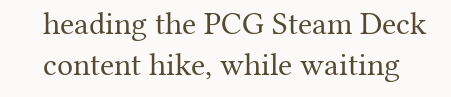heading the PCG Steam Deck content hike, while waiting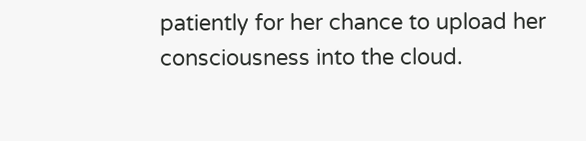patiently for her chance to upload her consciousness into the cloud.